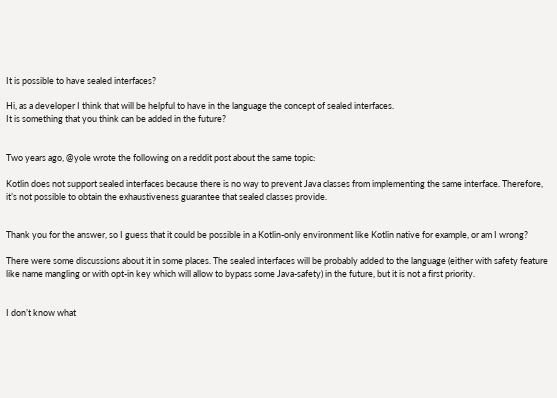It is possible to have sealed interfaces?

Hi, as a developer I think that will be helpful to have in the language the concept of sealed interfaces.
It is something that you think can be added in the future?


Two years ago, @yole wrote the following on a reddit post about the same topic:

Kotlin does not support sealed interfaces because there is no way to prevent Java classes from implementing the same interface. Therefore, it’s not possible to obtain the exhaustiveness guarantee that sealed classes provide.


Thank you for the answer, so I guess that it could be possible in a Kotlin-only environment like Kotlin native for example, or am I wrong?

There were some discussions about it in some places. The sealed interfaces will be probably added to the language (either with safety feature like name mangling or with opt-in key which will allow to bypass some Java-safety) in the future, but it is not a first priority.


I don’t know what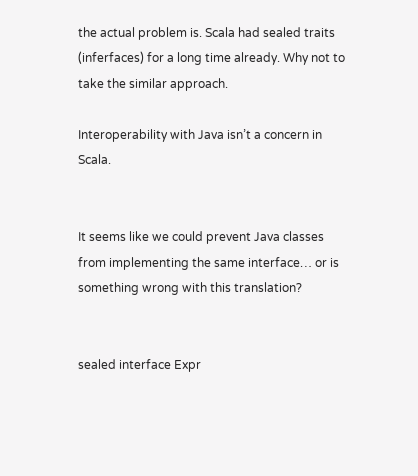the actual problem is. Scala had sealed traits (inferfaces) for a long time already. Why not to take the similar approach.

Interoperability with Java isn’t a concern in Scala.


It seems like we could prevent Java classes from implementing the same interface… or is something wrong with this translation?


sealed interface Expr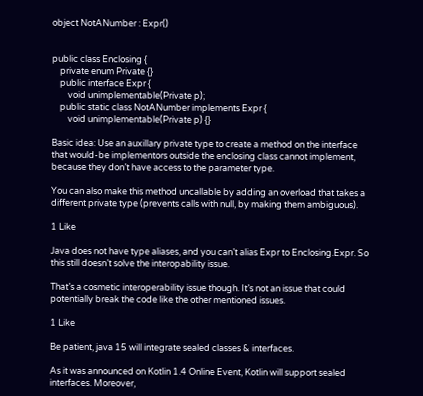object NotANumber : Expr()


public class Enclosing {
    private enum Private {}
    public interface Expr {
        void unimplementable(Private p);
    public static class NotANumber implements Expr {
        void unimplementable(Private p) {}

Basic idea: Use an auxillary private type to create a method on the interface that would-be implementors outside the enclosing class cannot implement, because they don’t have access to the parameter type.

You can also make this method uncallable by adding an overload that takes a different private type (prevents calls with null, by making them ambiguous).

1 Like

Java does not have type aliases, and you can’t alias Expr to Enclosing.Expr. So this still doesn’t solve the interopability issue.

That’s a cosmetic interoperability issue though. It’s not an issue that could potentially break the code like the other mentioned issues.

1 Like

Be patient, java 15 will integrate sealed classes & interfaces.

As it was announced on Kotlin 1.4 Online Event, Kotlin will support sealed interfaces. Moreover,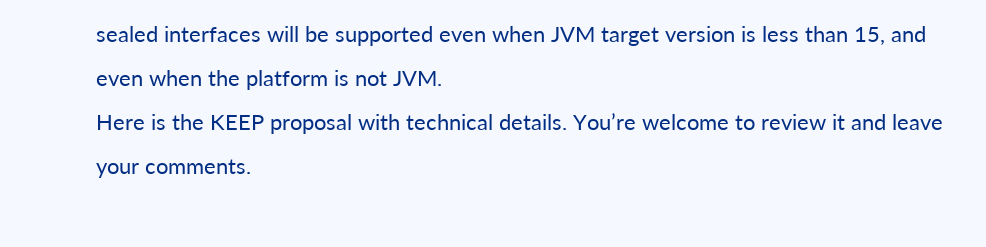sealed interfaces will be supported even when JVM target version is less than 15, and even when the platform is not JVM.
Here is the KEEP proposal with technical details. You’re welcome to review it and leave your comments.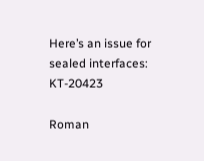Here’s an issue for sealed interfaces: KT-20423

Roman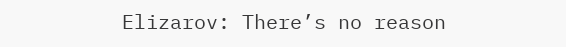Elizarov: There’s no reason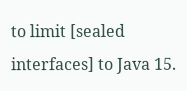to limit [sealed interfaces] to Java 15.